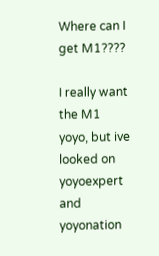Where can I get M1????

I really want the M1 yoyo, but ive looked on yoyoexpert and yoyonation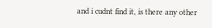and i cudnt find it, is there any other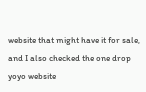website that might have it for sale, and I also checked the one drop yoyo website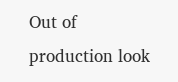Out of production look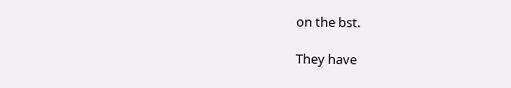on the bst.

They have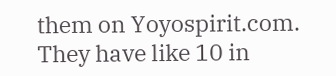them on Yoyospirit.com. They have like 10 in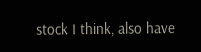stock I think, also have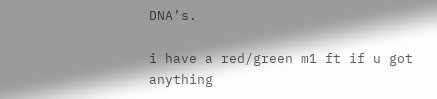DNA’s.

i have a red/green m1 ft if u got anything